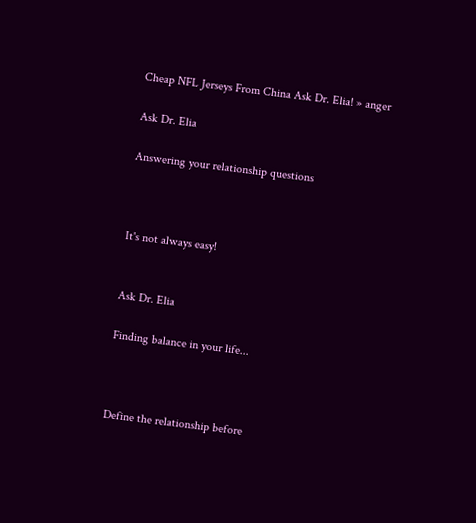Cheap NFL Jerseys From China Ask Dr. Elia! » anger

Ask Dr. Elia

Answering your relationship questions



It's not always easy!


Ask Dr. Elia

Finding balance in your life...



Define the relationship before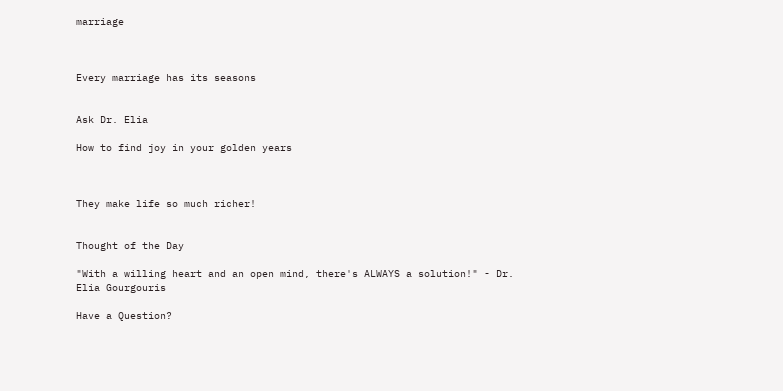marriage



Every marriage has its seasons


Ask Dr. Elia

How to find joy in your golden years



They make life so much richer!


Thought of the Day

"With a willing heart and an open mind, there's ALWAYS a solution!" - Dr. Elia Gourgouris

Have a Question?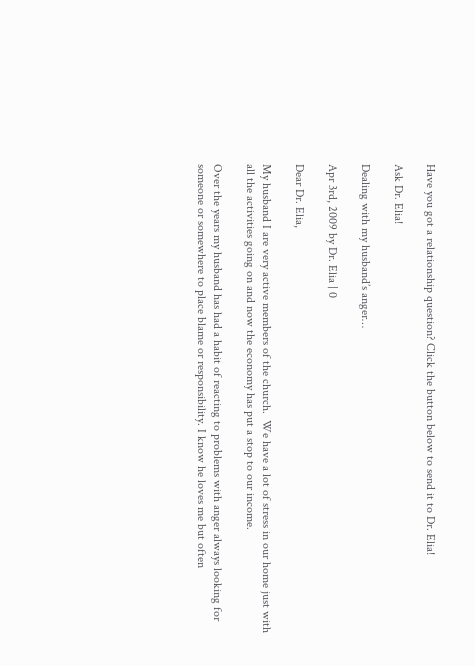Have you got a relationship question? Click the button below to send it to Dr. Elia!

Ask Dr. Elia!

Dealing with my husband’s anger…

Apr 3rd, 2009 by Dr. Elia | 0

Dear Dr. Elia,

My husband I are very active members of the church.  We have a lot of stress in our home just with all the activities going on and now the economy has put a stop to our income.

Over the years my husband has had a habit of reacting to problems with anger always looking for someone or somewhere to place blame or responsibility. I know he loves me but often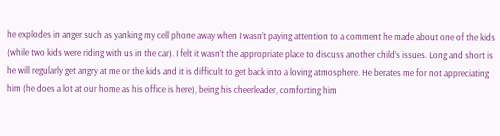he explodes in anger such as yanking my cell phone away when I wasn’t paying attention to a comment he made about one of the kids (while two kids were riding with us in the car). I felt it wasn’t the appropriate place to discuss another child’s issues. Long and short is he will regularly get angry at me or the kids and it is difficult to get back into a loving atmosphere. He berates me for not appreciating him (he does a lot at our home as his office is here), being his cheerleader, comforting him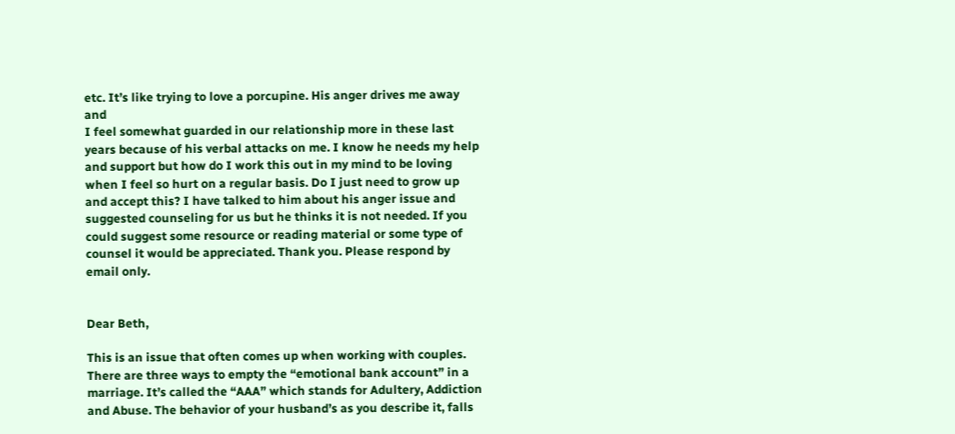etc. It’s like trying to love a porcupine. His anger drives me away and
I feel somewhat guarded in our relationship more in these last years because of his verbal attacks on me. I know he needs my help and support but how do I work this out in my mind to be loving when I feel so hurt on a regular basis. Do I just need to grow up and accept this? I have talked to him about his anger issue and suggested counseling for us but he thinks it is not needed. If you could suggest some resource or reading material or some type of counsel it would be appreciated. Thank you. Please respond by email only.


Dear Beth,

This is an issue that often comes up when working with couples. There are three ways to empty the “emotional bank account” in a marriage. It’s called the “AAA” which stands for Adultery, Addiction and Abuse. The behavior of your husband’s as you describe it, falls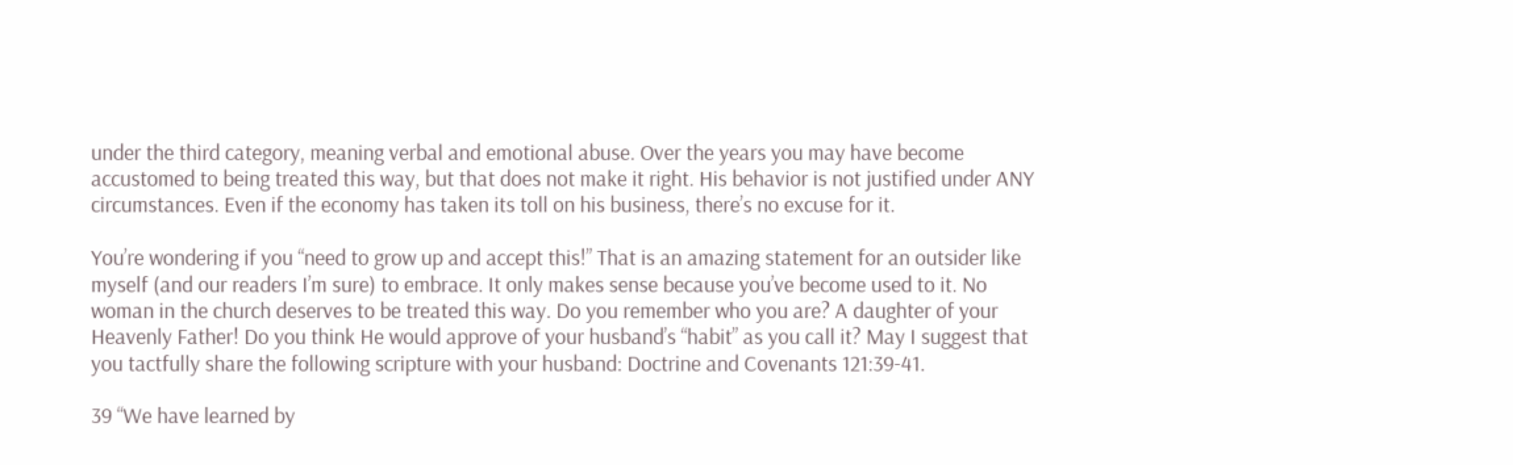under the third category, meaning verbal and emotional abuse. Over the years you may have become accustomed to being treated this way, but that does not make it right. His behavior is not justified under ANY circumstances. Even if the economy has taken its toll on his business, there’s no excuse for it.

You’re wondering if you “need to grow up and accept this!” That is an amazing statement for an outsider like myself (and our readers I’m sure) to embrace. It only makes sense because you’ve become used to it. No woman in the church deserves to be treated this way. Do you remember who you are? A daughter of your Heavenly Father! Do you think He would approve of your husband’s “habit” as you call it? May I suggest that you tactfully share the following scripture with your husband: Doctrine and Covenants 121:39-41.

39 “We have learned by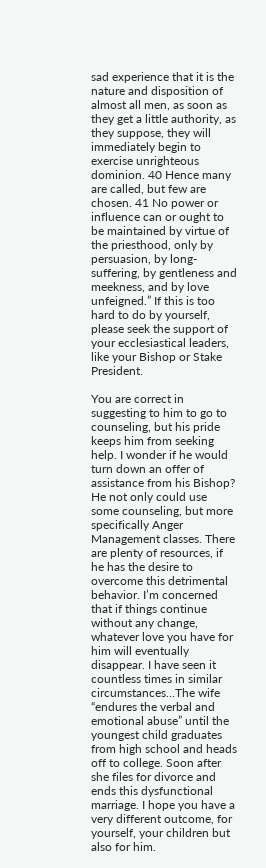sad experience that it is the nature and disposition of almost all men, as soon as they get a little authority, as they suppose, they will immediately begin to exercise unrighteous dominion. 40 Hence many are called, but few are chosen. 41 No power or influence can or ought to be maintained by virtue of the priesthood, only by persuasion, by long-suffering, by gentleness and meekness, and by love unfeigned.” If this is too hard to do by yourself, please seek the support of your ecclesiastical leaders, like your Bishop or Stake President.

You are correct in suggesting to him to go to counseling, but his pride keeps him from seeking help. I wonder if he would turn down an offer of assistance from his Bishop? He not only could use some counseling, but more specifically Anger Management classes. There are plenty of resources, if he has the desire to overcome this detrimental behavior. I’m concerned that if things continue without any change, whatever love you have for him will eventually disappear. I have seen it countless times in similar circumstances…The wife “endures the verbal and emotional abuse” until the youngest child graduates from high school and heads off to college. Soon after she files for divorce and ends this dysfunctional marriage. I hope you have a very different outcome, for yourself, your children but also for him.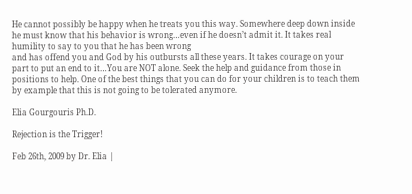He cannot possibly be happy when he treats you this way. Somewhere deep down inside he must know that his behavior is wrong…even if he doesn’t admit it. It takes real humility to say to you that he has been wrong
and has offend you and God by his outbursts all these years. It takes courage on your part to put an end to it…You are NOT alone. Seek the help and guidance from those in positions to help. One of the best things that you can do for your children is to teach them by example that this is not going to be tolerated anymore.

Elia Gourgouris Ph.D.

Rejection is the Trigger!

Feb 26th, 2009 by Dr. Elia |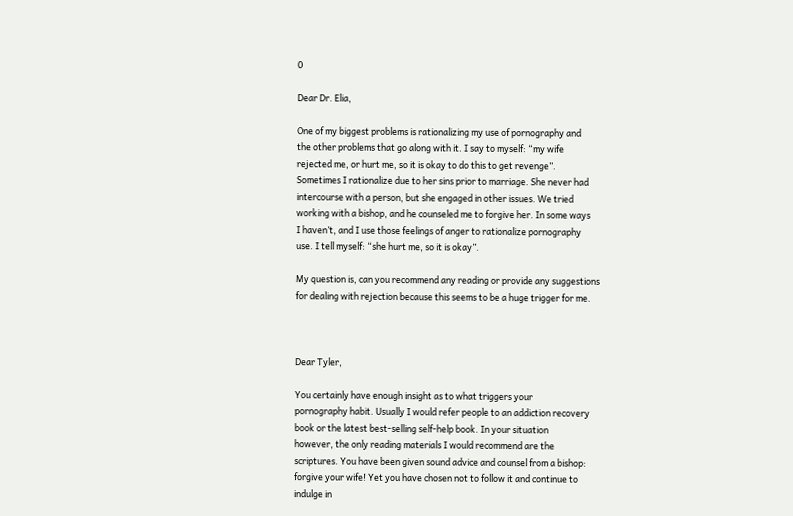0

Dear Dr. Elia,

One of my biggest problems is rationalizing my use of pornography and
the other problems that go along with it. I say to myself: “my wife
rejected me, or hurt me, so it is okay to do this to get revenge”.
Sometimes I rationalize due to her sins prior to marriage. She never had
intercourse with a person, but she engaged in other issues. We tried
working with a bishop, and he counseled me to forgive her. In some ways
I haven’t, and I use those feelings of anger to rationalize pornography
use. I tell myself: “she hurt me, so it is okay”.

My question is, can you recommend any reading or provide any suggestions
for dealing with rejection because this seems to be a huge trigger for me.



Dear Tyler,

You certainly have enough insight as to what triggers your
pornography habit. Usually I would refer people to an addiction recovery
book or the latest best-selling self-help book. In your situation
however, the only reading materials I would recommend are the
scriptures. You have been given sound advice and counsel from a bishop:
forgive your wife! Yet you have chosen not to follow it and continue to
indulge in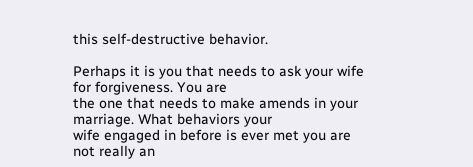this self-destructive behavior.

Perhaps it is you that needs to ask your wife for forgiveness. You are
the one that needs to make amends in your marriage. What behaviors your
wife engaged in before is ever met you are not really an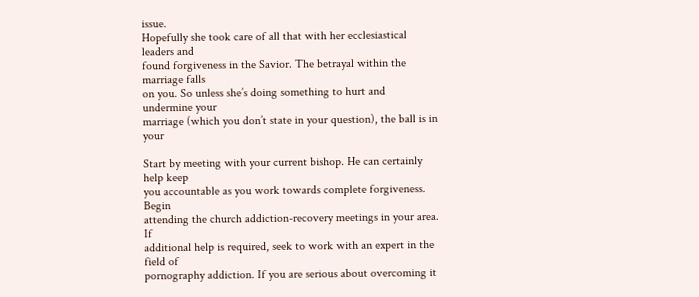issue.
Hopefully she took care of all that with her ecclesiastical leaders and
found forgiveness in the Savior. The betrayal within the marriage falls
on you. So unless she’s doing something to hurt and undermine your
marriage (which you don’t state in your question), the ball is in your

Start by meeting with your current bishop. He can certainly help keep
you accountable as you work towards complete forgiveness. Begin
attending the church addiction-recovery meetings in your area. If
additional help is required, seek to work with an expert in the field of
pornography addiction. If you are serious about overcoming it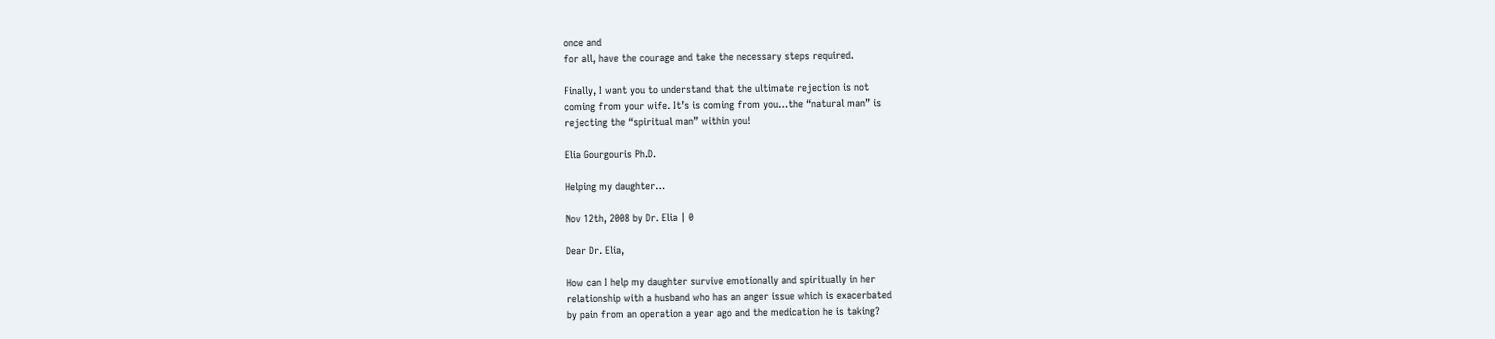once and
for all, have the courage and take the necessary steps required.

Finally, I want you to understand that the ultimate rejection is not
coming from your wife. It’s is coming from you…the “natural man” is
rejecting the “spiritual man” within you!

Elia Gourgouris Ph.D.

Helping my daughter…

Nov 12th, 2008 by Dr. Elia | 0

Dear Dr. Elia,

How can I help my daughter survive emotionally and spiritually in her
relationship with a husband who has an anger issue which is exacerbated
by pain from an operation a year ago and the medication he is taking?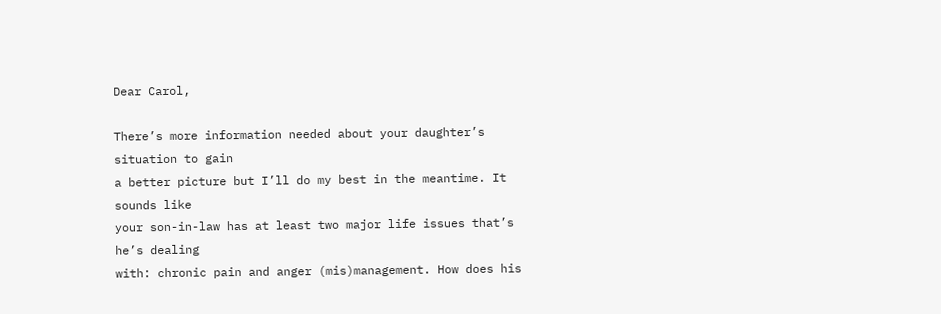Dear Carol,

There’s more information needed about your daughter’s situation to gain
a better picture but I’ll do my best in the meantime. It sounds like
your son-in-law has at least two major life issues that’s he’s dealing
with: chronic pain and anger (mis)management. How does his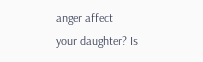anger affect
your daughter? Is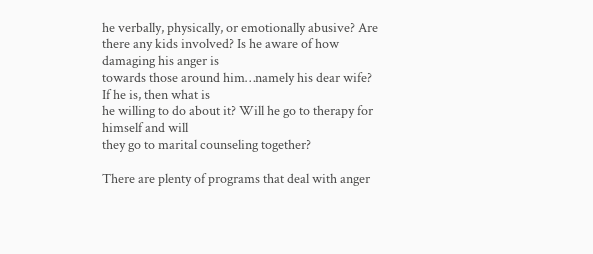he verbally, physically, or emotionally abusive? Are
there any kids involved? Is he aware of how damaging his anger is
towards those around him…namely his dear wife? If he is, then what is
he willing to do about it? Will he go to therapy for himself and will
they go to marital counseling together?

There are plenty of programs that deal with anger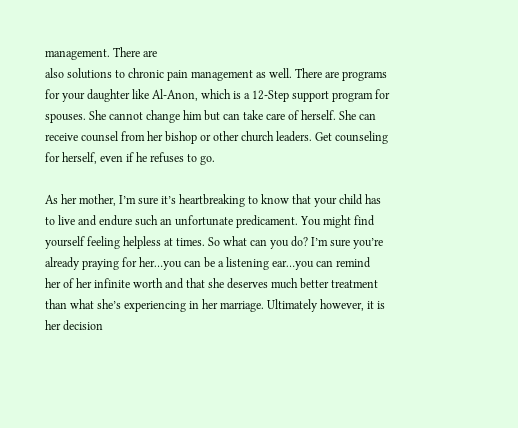management. There are
also solutions to chronic pain management as well. There are programs
for your daughter like Al-Anon, which is a 12-Step support program for
spouses. She cannot change him but can take care of herself. She can
receive counsel from her bishop or other church leaders. Get counseling
for herself, even if he refuses to go.

As her mother, I’m sure it’s heartbreaking to know that your child has
to live and endure such an unfortunate predicament. You might find
yourself feeling helpless at times. So what can you do? I’m sure you’re
already praying for her…you can be a listening ear…you can remind
her of her infinite worth and that she deserves much better treatment
than what she’s experiencing in her marriage. Ultimately however, it is
her decision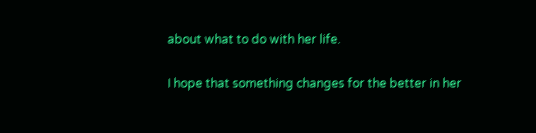about what to do with her life.

I hope that something changes for the better in her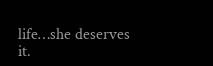life…she deserves it.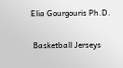Elia Gourgouris Ph.D.

 Basketball Jerseys